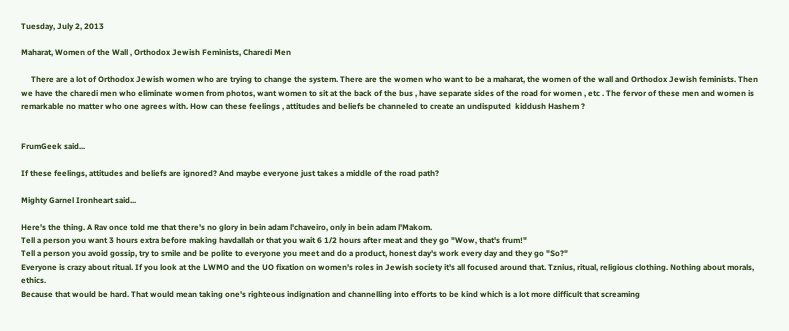Tuesday, July 2, 2013

Maharat, Women of the Wall , Orthodox Jewish Feminists, Charedi Men

     There are a lot of Orthodox Jewish women who are trying to change the system. There are the women who want to be a maharat, the women of the wall and Orthodox Jewish feminists. Then we have the charedi men who eliminate women from photos, want women to sit at the back of the bus , have separate sides of the road for women , etc . The fervor of these men and women is remarkable no matter who one agrees with. How can these feelings , attitudes and beliefs be channeled to create an undisputed  kiddush Hashem ?


FrumGeek said...

If these feelings, attitudes and beliefs are ignored? And maybe everyone just takes a middle of the road path?

Mighty Garnel Ironheart said...

Here's the thing. A Rav once told me that there's no glory in bein adam l'chaveiro, only in bein adam l'Makom.
Tell a person you want 3 hours extra before making havdallah or that you wait 6 1/2 hours after meat and they go "Wow, that's frum!"
Tell a person you avoid gossip, try to smile and be polite to everyone you meet and do a product, honest day's work every day and they go "So?"
Everyone is crazy about ritual. If you look at the LWMO and the UO fixation on women's roles in Jewish society it's all focused around that. Tznius, ritual, religious clothing. Nothing about morals, ethics.
Because that would be hard. That would mean taking one's righteous indignation and channelling into efforts to be kind which is a lot more difficult that screaming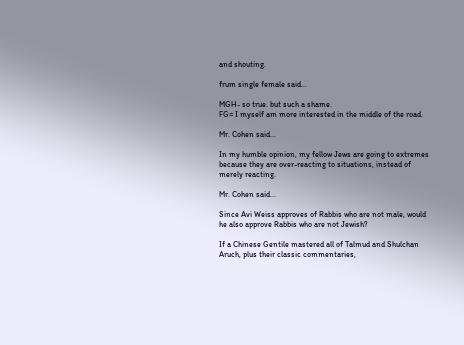and shouting.

frum single female said...

MGH- so true. but such a shame.
FG= I myself am more interested in the middle of the road.

Mr. Cohen said...

In my humble opinion, my fellow Jews are going to extremes because they are over-reacting to situations, instead of merely reacting.

Mr. Cohen said...

Since Avi Weiss approves of Rabbis who are not male, would he also approve Rabbis who are not Jewish?

If a Chinese Gentile mastered all of Talmud and Shulchan Aruch, plus their classic commentaries,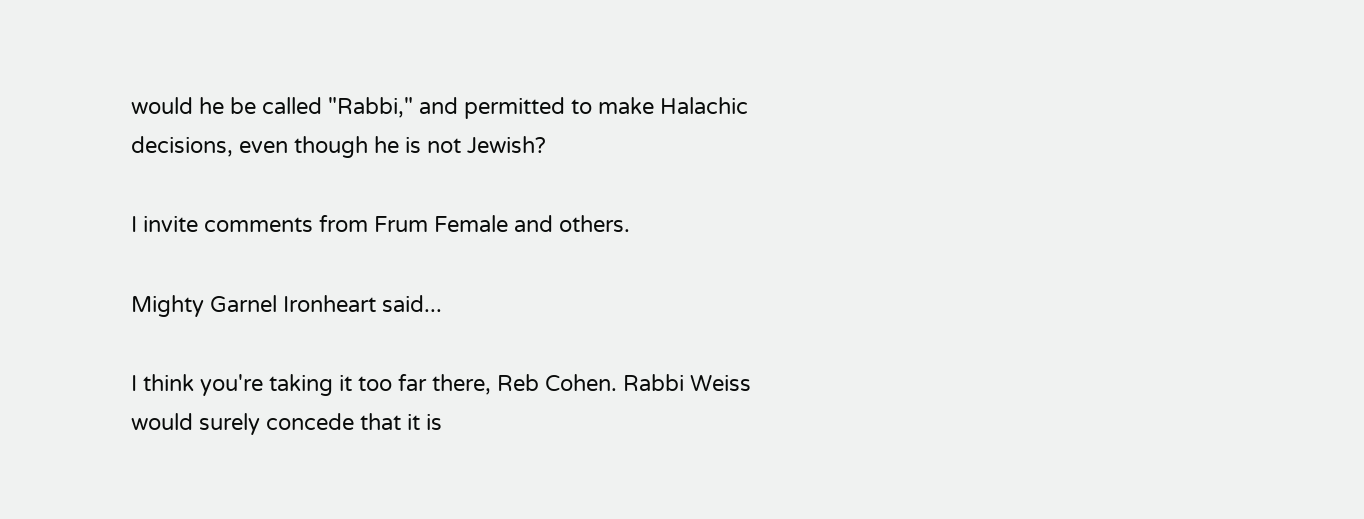would he be called "Rabbi," and permitted to make Halachic decisions, even though he is not Jewish?

I invite comments from Frum Female and others.

Mighty Garnel Ironheart said...

I think you're taking it too far there, Reb Cohen. Rabbi Weiss would surely concede that it is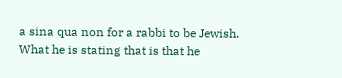a sina qua non for a rabbi to be Jewish. What he is stating that is that he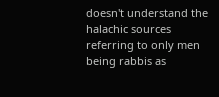doesn't understand the halachic sources referring to only men being rabbis as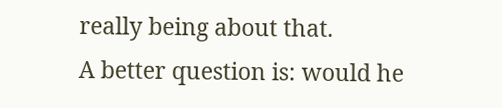really being about that.
A better question is: would he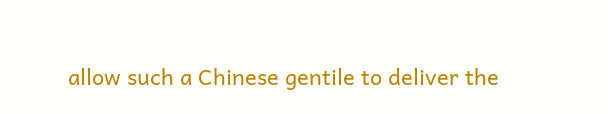allow such a Chinese gentile to deliver the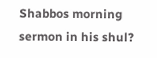Shabbos morning sermon in his shul?